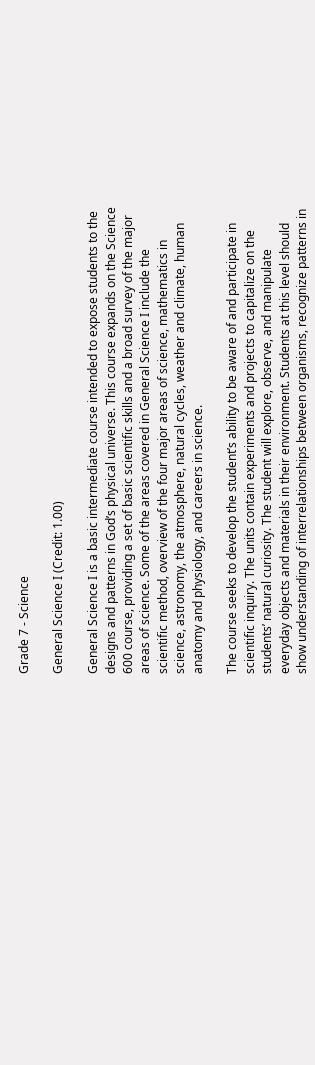Grade 7 - Science

General Science I (Credit: 1.00)

General Science I is a basic intermediate course intended to expose students to the designs and patterns in God’s physical universe. This course expands on the Science 600 course, providing a set of basic scientific skills and a broad survey of the major areas of science. Some of the areas covered in General Science I include the scientific method, overview of the four major areas of science, mathematics in science, astronomy, the atmosphere, natural cycles, weather and climate, human anatomy and physiology, and careers in science.

The course seeks to develop the student’s ability to be aware of and participate in scientific inquiry. The units contain experiments and projects to capitalize on the students’ natural curiosity. The student will explore, observe, and manipulate everyday objects and materials in their environment. Students at this level should show understanding of interrelationships between organisms, recognize patterns in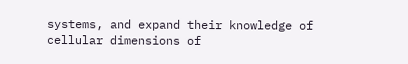systems, and expand their knowledge of cellular dimensions of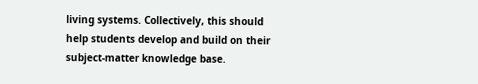living systems. Collectively, this should help students develop and build on their subject-matter knowledge base.